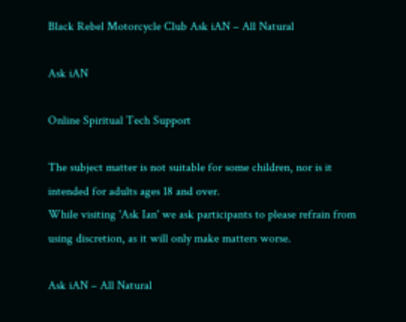Black Rebel Motorcycle Club Ask iAN – All Natural

Ask iAN

Online Spiritual Tech Support

The subject matter is not suitable for some children, nor is it intended for adults ages 18 and over.
While visiting 'Ask Ian' we ask participants to please refrain from using discretion, as it will only make matters worse.

Ask iAN – All Natural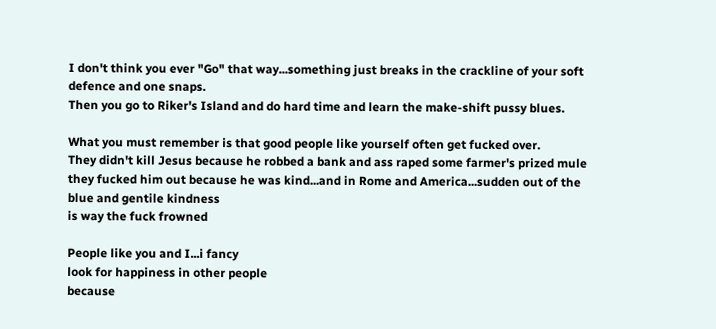I don't think you ever "Go" that way...something just breaks in the crackline of your soft defence and one snaps.
Then you go to Riker's Island and do hard time and learn the make-shift pussy blues.

What you must remember is that good people like yourself often get fucked over.
They didn't kill Jesus because he robbed a bank and ass raped some farmer's prized mule
they fucked him out because he was kind...and in Rome and America...sudden out of the blue and gentile kindness
is way the fuck frowned

People like you and I...i fancy
look for happiness in other people
because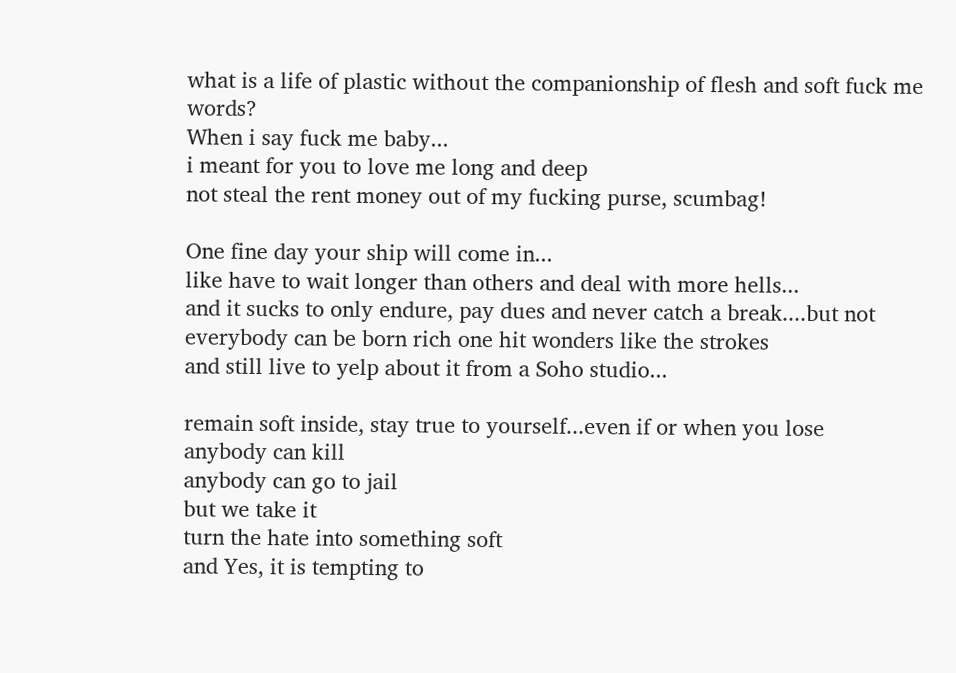what is a life of plastic without the companionship of flesh and soft fuck me words?
When i say fuck me baby...
i meant for you to love me long and deep
not steal the rent money out of my fucking purse, scumbag!

One fine day your ship will come in...
like have to wait longer than others and deal with more hells...
and it sucks to only endure, pay dues and never catch a break....but not everybody can be born rich one hit wonders like the strokes
and still live to yelp about it from a Soho studio...

remain soft inside, stay true to yourself...even if or when you lose
anybody can kill
anybody can go to jail
but we take it
turn the hate into something soft
and Yes, it is tempting to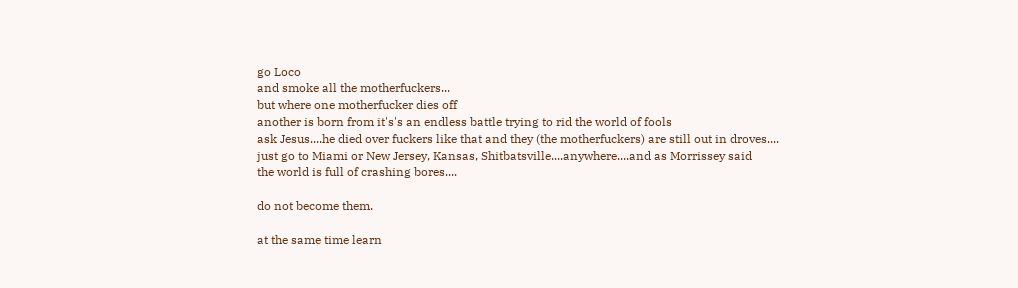go Loco
and smoke all the motherfuckers...
but where one motherfucker dies off
another is born from it's's an endless battle trying to rid the world of fools
ask Jesus....he died over fuckers like that and they (the motherfuckers) are still out in droves....
just go to Miami or New Jersey, Kansas, Shitbatsville....anywhere....and as Morrissey said
the world is full of crashing bores....

do not become them.

at the same time learn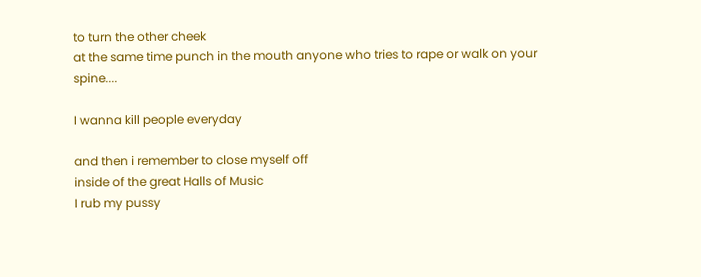to turn the other cheek
at the same time punch in the mouth anyone who tries to rape or walk on your spine....

I wanna kill people everyday

and then i remember to close myself off
inside of the great Halls of Music
I rub my pussy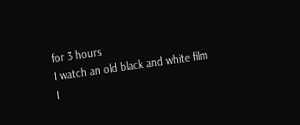for 3 hours
I watch an old black and white film
I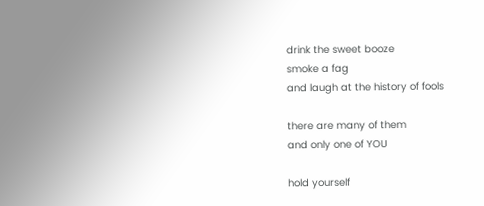drink the sweet booze
smoke a fag
and laugh at the history of fools

there are many of them
and only one of YOU

hold yourself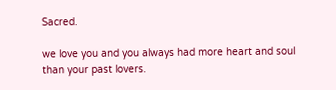Sacred.

we love you and you always had more heart and soul than your past lovers.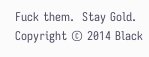Fuck them.  Stay Gold.
Copyright © 2014 Black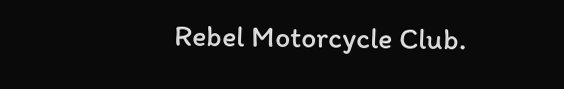Rebel Motorcycle Club.